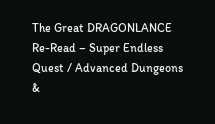The Great DRAGONLANCE Re-Read – Super Endless Quest / Advanced Dungeons &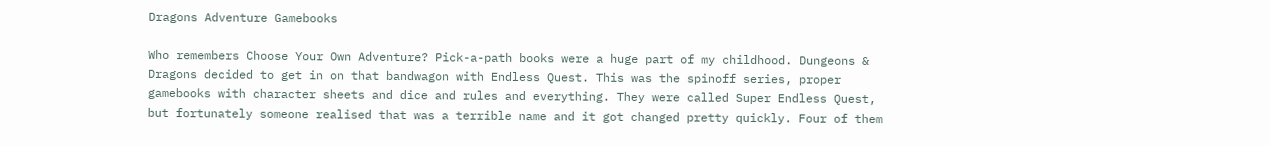Dragons Adventure Gamebooks

Who remembers Choose Your Own Adventure? Pick-a-path books were a huge part of my childhood. Dungeons & Dragons decided to get in on that bandwagon with Endless Quest. This was the spinoff series, proper gamebooks with character sheets and dice and rules and everything. They were called Super Endless Quest, but fortunately someone realised that was a terrible name and it got changed pretty quickly. Four of them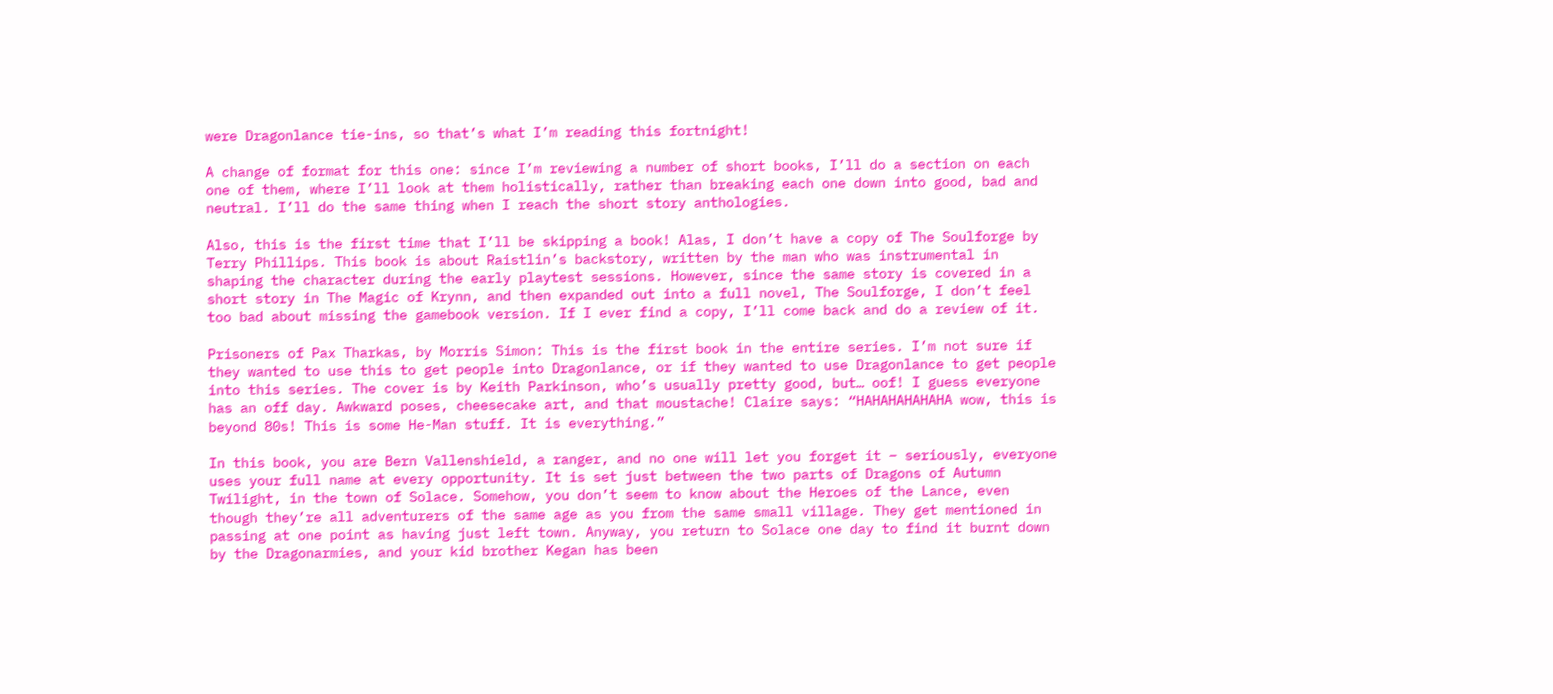were Dragonlance tie-ins, so that’s what I’m reading this fortnight!

A change of format for this one: since I’m reviewing a number of short books, I’ll do a section on each one of them, where I’ll look at them holistically, rather than breaking each one down into good, bad and neutral. I’ll do the same thing when I reach the short story anthologies.

Also, this is the first time that I’ll be skipping a book! Alas, I don’t have a copy of The Soulforge by Terry Phillips. This book is about Raistlin’s backstory, written by the man who was instrumental in shaping the character during the early playtest sessions. However, since the same story is covered in a short story in The Magic of Krynn, and then expanded out into a full novel, The Soulforge, I don’t feel too bad about missing the gamebook version. If I ever find a copy, I’ll come back and do a review of it.

Prisoners of Pax Tharkas, by Morris Simon: This is the first book in the entire series. I’m not sure if they wanted to use this to get people into Dragonlance, or if they wanted to use Dragonlance to get people into this series. The cover is by Keith Parkinson, who’s usually pretty good, but… oof! I guess everyone has an off day. Awkward poses, cheesecake art, and that moustache! Claire says: “HAHAHAHAHAHA wow, this is beyond 80s! This is some He-Man stuff. It is everything.”

In this book, you are Bern Vallenshield, a ranger, and no one will let you forget it – seriously, everyone uses your full name at every opportunity. It is set just between the two parts of Dragons of Autumn Twilight, in the town of Solace. Somehow, you don’t seem to know about the Heroes of the Lance, even though they’re all adventurers of the same age as you from the same small village. They get mentioned in passing at one point as having just left town. Anyway, you return to Solace one day to find it burnt down by the Dragonarmies, and your kid brother Kegan has been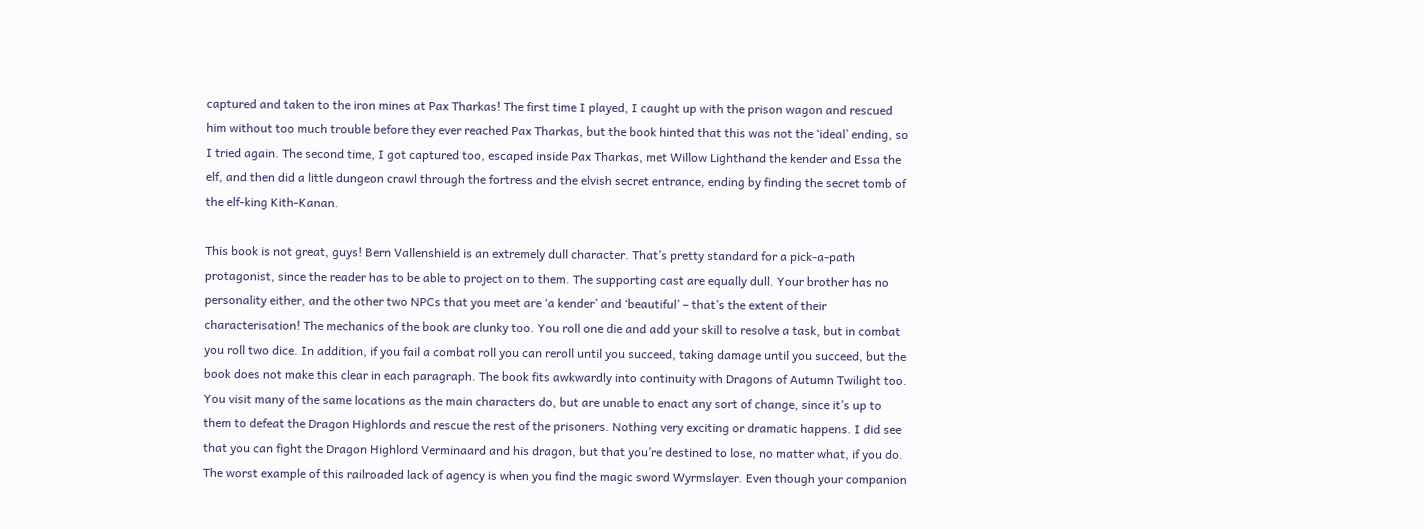captured and taken to the iron mines at Pax Tharkas! The first time I played, I caught up with the prison wagon and rescued him without too much trouble before they ever reached Pax Tharkas, but the book hinted that this was not the ‘ideal’ ending, so I tried again. The second time, I got captured too, escaped inside Pax Tharkas, met Willow Lighthand the kender and Essa the elf, and then did a little dungeon crawl through the fortress and the elvish secret entrance, ending by finding the secret tomb of the elf-king Kith-Kanan.

This book is not great, guys! Bern Vallenshield is an extremely dull character. That’s pretty standard for a pick-a-path protagonist, since the reader has to be able to project on to them. The supporting cast are equally dull. Your brother has no personality either, and the other two NPCs that you meet are ‘a kender’ and ‘beautiful’ – that’s the extent of their characterisation! The mechanics of the book are clunky too. You roll one die and add your skill to resolve a task, but in combat you roll two dice. In addition, if you fail a combat roll you can reroll until you succeed, taking damage until you succeed, but the book does not make this clear in each paragraph. The book fits awkwardly into continuity with Dragons of Autumn Twilight too. You visit many of the same locations as the main characters do, but are unable to enact any sort of change, since it’s up to them to defeat the Dragon Highlords and rescue the rest of the prisoners. Nothing very exciting or dramatic happens. I did see that you can fight the Dragon Highlord Verminaard and his dragon, but that you’re destined to lose, no matter what, if you do. The worst example of this railroaded lack of agency is when you find the magic sword Wyrmslayer. Even though your companion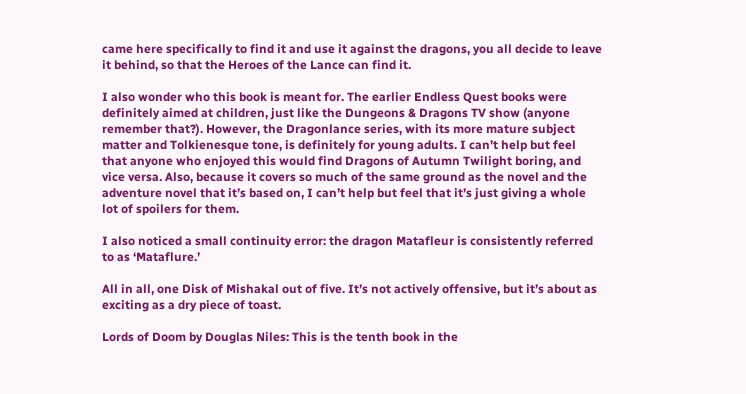came here specifically to find it and use it against the dragons, you all decide to leave it behind, so that the Heroes of the Lance can find it.

I also wonder who this book is meant for. The earlier Endless Quest books were definitely aimed at children, just like the Dungeons & Dragons TV show (anyone remember that?). However, the Dragonlance series, with its more mature subject matter and Tolkienesque tone, is definitely for young adults. I can’t help but feel that anyone who enjoyed this would find Dragons of Autumn Twilight boring, and vice versa. Also, because it covers so much of the same ground as the novel and the adventure novel that it’s based on, I can’t help but feel that it’s just giving a whole lot of spoilers for them.

I also noticed a small continuity error: the dragon Matafleur is consistently referred to as ‘Mataflure.’

All in all, one Disk of Mishakal out of five. It’s not actively offensive, but it’s about as exciting as a dry piece of toast.

Lords of Doom by Douglas Niles: This is the tenth book in the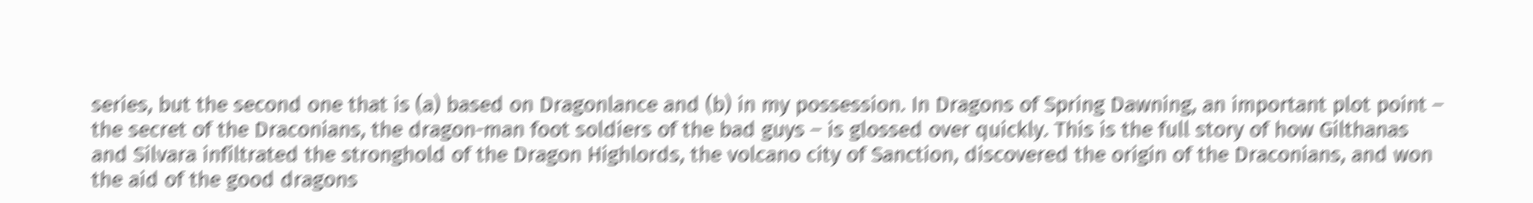series, but the second one that is (a) based on Dragonlance and (b) in my possession. In Dragons of Spring Dawning, an important plot point – the secret of the Draconians, the dragon-man foot soldiers of the bad guys – is glossed over quickly. This is the full story of how Gilthanas and Silvara infiltrated the stronghold of the Dragon Highlords, the volcano city of Sanction, discovered the origin of the Draconians, and won the aid of the good dragons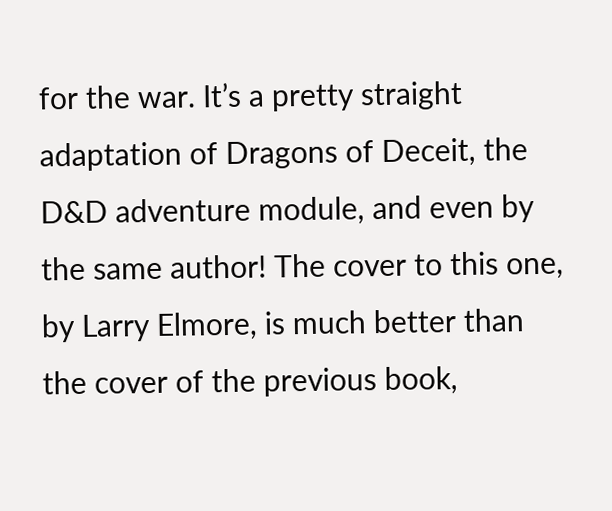for the war. It’s a pretty straight adaptation of Dragons of Deceit, the D&D adventure module, and even by the same author! The cover to this one, by Larry Elmore, is much better than the cover of the previous book,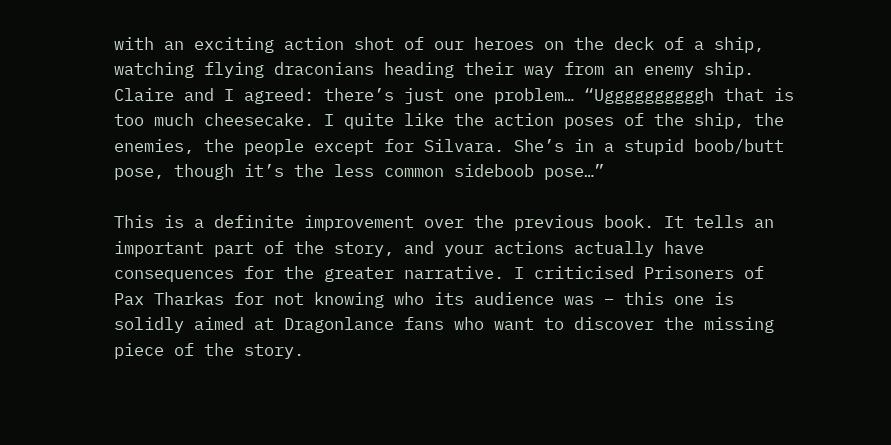with an exciting action shot of our heroes on the deck of a ship, watching flying draconians heading their way from an enemy ship. Claire and I agreed: there’s just one problem… “Uggggggggggh that is too much cheesecake. I quite like the action poses of the ship, the enemies, the people except for Silvara. She’s in a stupid boob/butt pose, though it’s the less common sideboob pose…”

This is a definite improvement over the previous book. It tells an important part of the story, and your actions actually have consequences for the greater narrative. I criticised Prisoners of Pax Tharkas for not knowing who its audience was – this one is solidly aimed at Dragonlance fans who want to discover the missing piece of the story.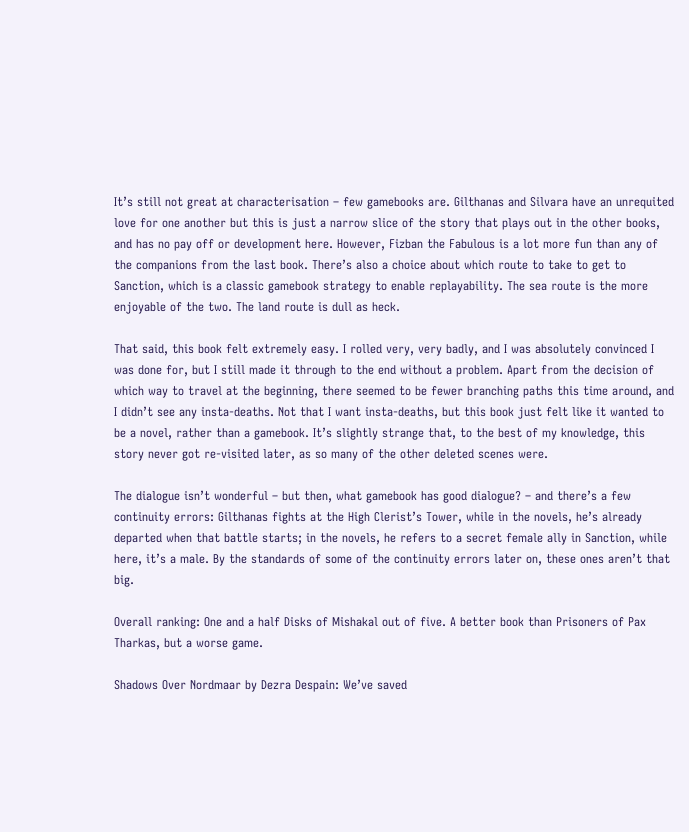It’s still not great at characterisation – few gamebooks are. Gilthanas and Silvara have an unrequited love for one another but this is just a narrow slice of the story that plays out in the other books, and has no pay off or development here. However, Fizban the Fabulous is a lot more fun than any of the companions from the last book. There’s also a choice about which route to take to get to Sanction, which is a classic gamebook strategy to enable replayability. The sea route is the more enjoyable of the two. The land route is dull as heck.

That said, this book felt extremely easy. I rolled very, very badly, and I was absolutely convinced I was done for, but I still made it through to the end without a problem. Apart from the decision of which way to travel at the beginning, there seemed to be fewer branching paths this time around, and I didn’t see any insta-deaths. Not that I want insta-deaths, but this book just felt like it wanted to be a novel, rather than a gamebook. It’s slightly strange that, to the best of my knowledge, this story never got re-visited later, as so many of the other deleted scenes were.

The dialogue isn’t wonderful – but then, what gamebook has good dialogue? – and there’s a few continuity errors: Gilthanas fights at the High Clerist’s Tower, while in the novels, he’s already departed when that battle starts; in the novels, he refers to a secret female ally in Sanction, while here, it’s a male. By the standards of some of the continuity errors later on, these ones aren’t that big.

Overall ranking: One and a half Disks of Mishakal out of five. A better book than Prisoners of Pax Tharkas, but a worse game.

Shadows Over Nordmaar by Dezra Despain: We’ve saved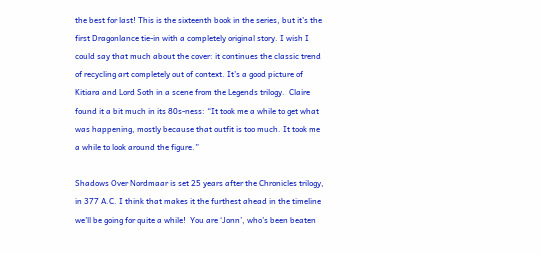the best for last! This is the sixteenth book in the series, but it’s the first Dragonlance tie-in with a completely original story. I wish I could say that much about the cover: it continues the classic trend of recycling art completely out of context. It’s a good picture of Kitiara and Lord Soth in a scene from the Legends trilogy.  Claire found it a bit much in its 80s-ness: “It took me a while to get what was happening, mostly because that outfit is too much. It took me a while to look around the figure.”

Shadows Over Nordmaar is set 25 years after the Chronicles trilogy, in 377 A.C. I think that makes it the furthest ahead in the timeline we’ll be going for quite a while!  You are ‘Jonn’, who’s been beaten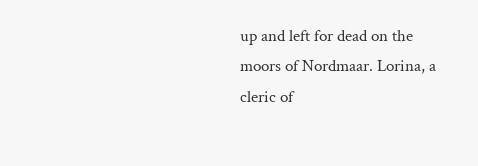up and left for dead on the moors of Nordmaar. Lorina, a cleric of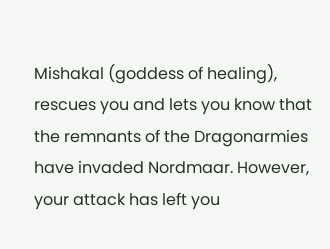Mishakal (goddess of healing), rescues you and lets you know that the remnants of the Dragonarmies have invaded Nordmaar. However, your attack has left you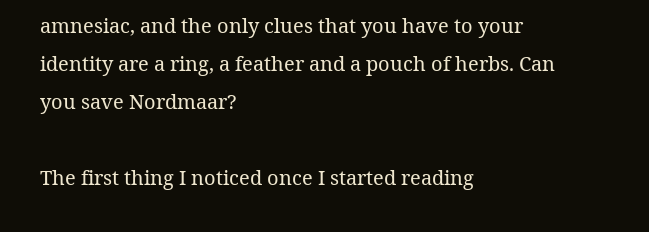amnesiac, and the only clues that you have to your identity are a ring, a feather and a pouch of herbs. Can you save Nordmaar?

The first thing I noticed once I started reading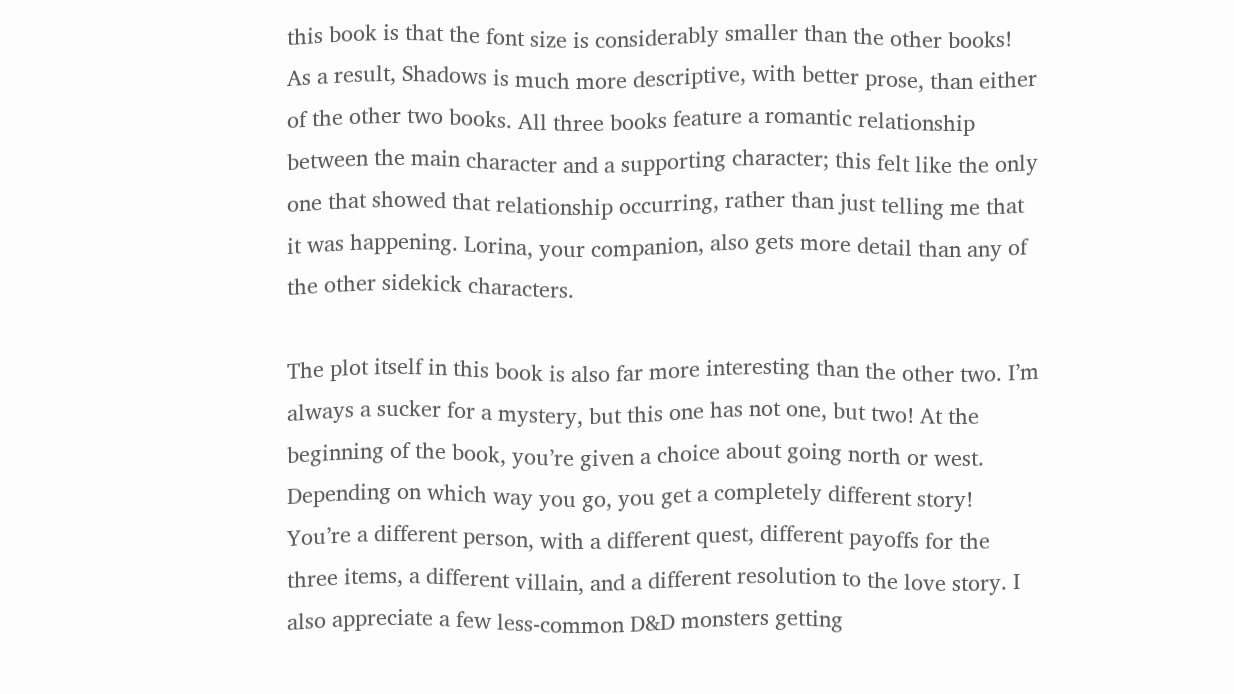this book is that the font size is considerably smaller than the other books! As a result, Shadows is much more descriptive, with better prose, than either of the other two books. All three books feature a romantic relationship between the main character and a supporting character; this felt like the only one that showed that relationship occurring, rather than just telling me that it was happening. Lorina, your companion, also gets more detail than any of the other sidekick characters.

The plot itself in this book is also far more interesting than the other two. I’m always a sucker for a mystery, but this one has not one, but two! At the beginning of the book, you’re given a choice about going north or west. Depending on which way you go, you get a completely different story! You’re a different person, with a different quest, different payoffs for the three items, a different villain, and a different resolution to the love story. I also appreciate a few less-common D&D monsters getting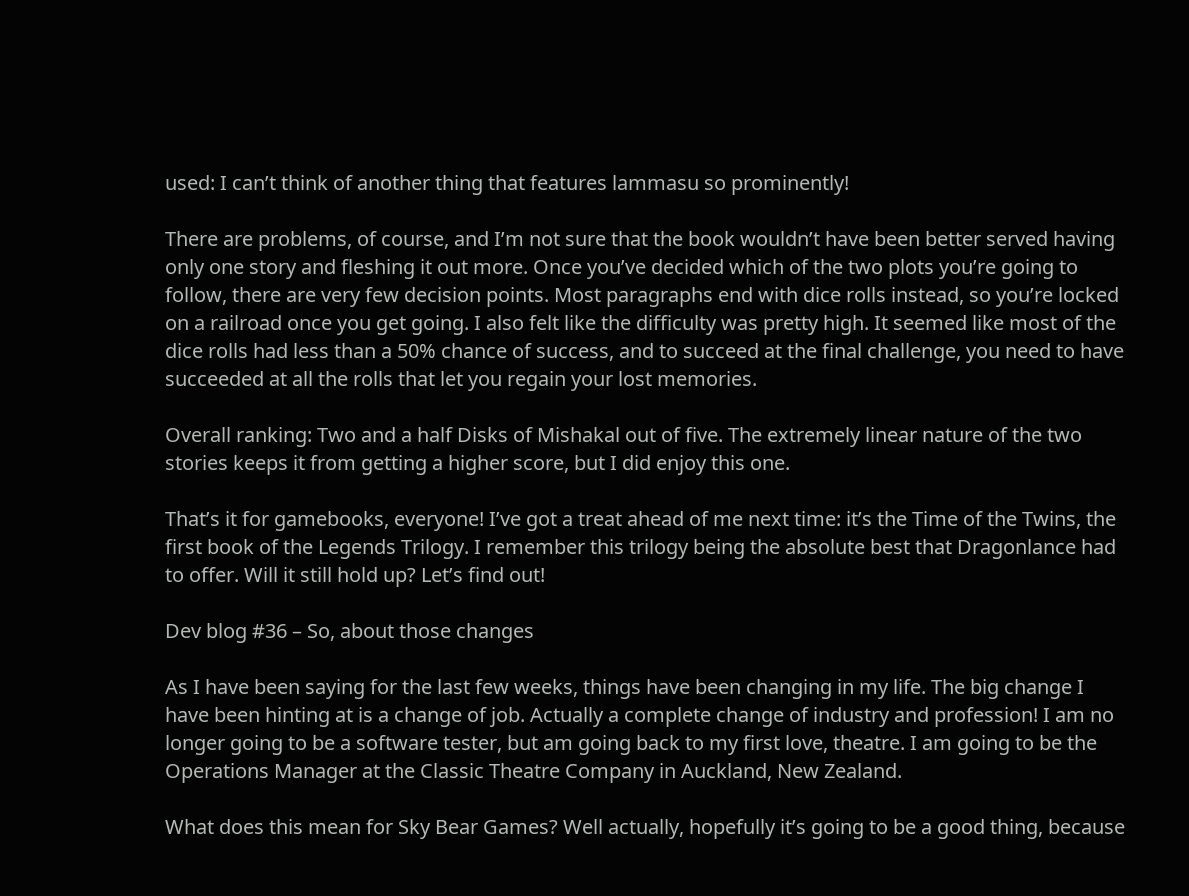used: I can’t think of another thing that features lammasu so prominently!

There are problems, of course, and I’m not sure that the book wouldn’t have been better served having only one story and fleshing it out more. Once you’ve decided which of the two plots you’re going to follow, there are very few decision points. Most paragraphs end with dice rolls instead, so you’re locked on a railroad once you get going. I also felt like the difficulty was pretty high. It seemed like most of the dice rolls had less than a 50% chance of success, and to succeed at the final challenge, you need to have succeeded at all the rolls that let you regain your lost memories.

Overall ranking: Two and a half Disks of Mishakal out of five. The extremely linear nature of the two stories keeps it from getting a higher score, but I did enjoy this one.

That’s it for gamebooks, everyone! I’ve got a treat ahead of me next time: it’s the Time of the Twins, the first book of the Legends Trilogy. I remember this trilogy being the absolute best that Dragonlance had to offer. Will it still hold up? Let’s find out!

Dev blog #36 – So, about those changes

As I have been saying for the last few weeks, things have been changing in my life. The big change I have been hinting at is a change of job. Actually a complete change of industry and profession! I am no longer going to be a software tester, but am going back to my first love, theatre. I am going to be the Operations Manager at the Classic Theatre Company in Auckland, New Zealand.

What does this mean for Sky Bear Games? Well actually, hopefully it’s going to be a good thing, because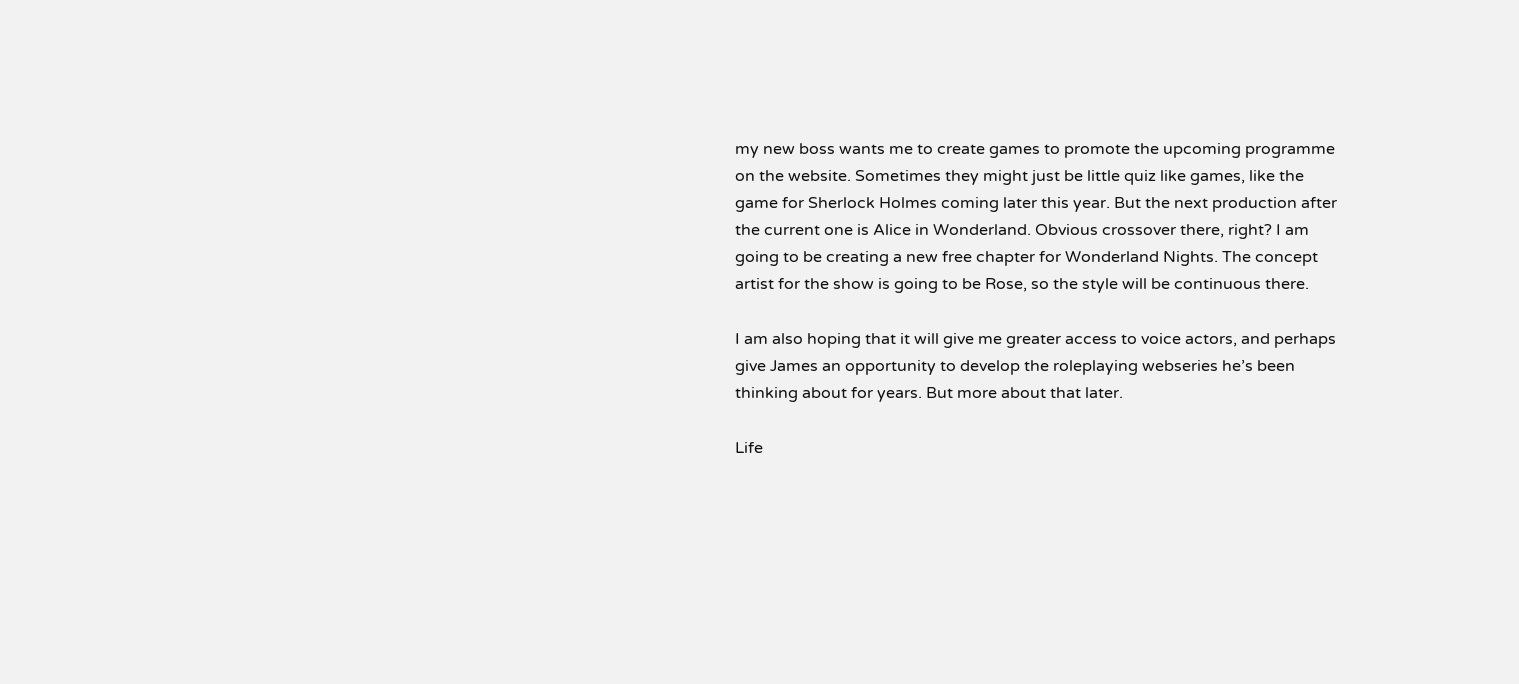my new boss wants me to create games to promote the upcoming programme on the website. Sometimes they might just be little quiz like games, like the game for Sherlock Holmes coming later this year. But the next production after the current one is Alice in Wonderland. Obvious crossover there, right? I am going to be creating a new free chapter for Wonderland Nights. The concept artist for the show is going to be Rose, so the style will be continuous there.

I am also hoping that it will give me greater access to voice actors, and perhaps give James an opportunity to develop the roleplaying webseries he’s been thinking about for years. But more about that later.

Life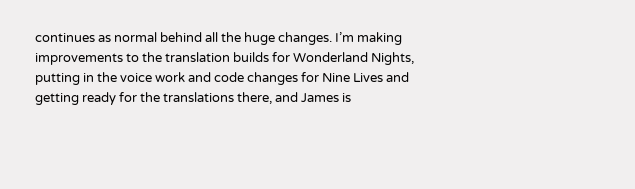continues as normal behind all the huge changes. I’m making improvements to the translation builds for Wonderland Nights, putting in the voice work and code changes for Nine Lives and getting ready for the translations there, and James is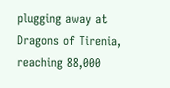plugging away at Dragons of Tirenia, reaching 88,000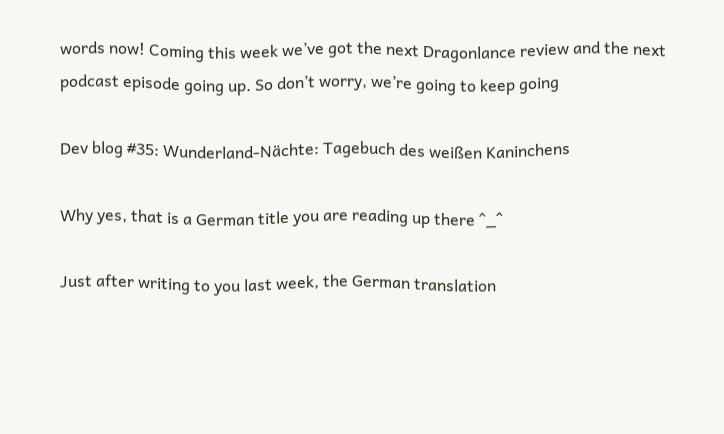words now! Coming this week we’ve got the next Dragonlance review and the next podcast episode going up. So don’t worry, we’re going to keep going

Dev blog #35: Wunderland-Nächte: Tagebuch des weißen Kaninchens

Why yes, that is a German title you are reading up there ^_^

Just after writing to you last week, the German translation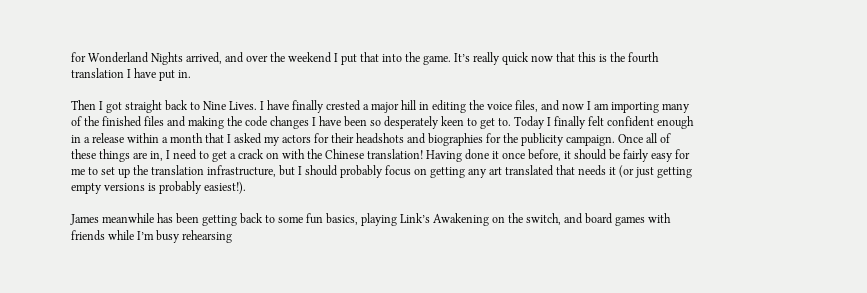for Wonderland Nights arrived, and over the weekend I put that into the game. It’s really quick now that this is the fourth translation I have put in.

Then I got straight back to Nine Lives. I have finally crested a major hill in editing the voice files, and now I am importing many of the finished files and making the code changes I have been so desperately keen to get to. Today I finally felt confident enough in a release within a month that I asked my actors for their headshots and biographies for the publicity campaign. Once all of these things are in, I need to get a crack on with the Chinese translation! Having done it once before, it should be fairly easy for me to set up the translation infrastructure, but I should probably focus on getting any art translated that needs it (or just getting empty versions is probably easiest!).

James meanwhile has been getting back to some fun basics, playing Link’s Awakening on the switch, and board games with friends while I’m busy rehearsing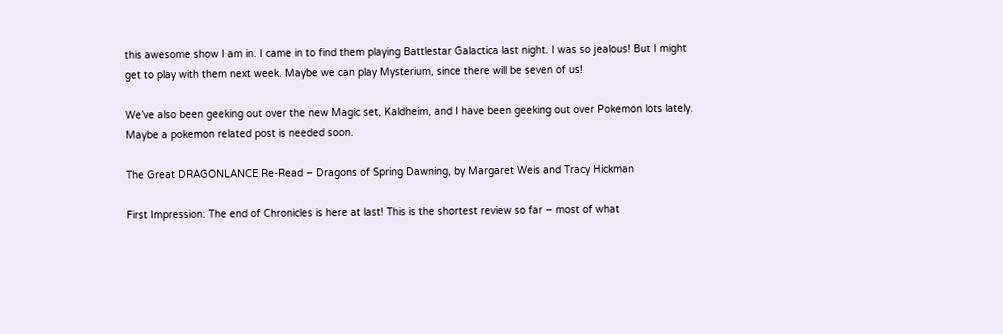this awesome show I am in. I came in to find them playing Battlestar Galactica last night. I was so jealous! But I might get to play with them next week. Maybe we can play Mysterium, since there will be seven of us!

We’ve also been geeking out over the new Magic set, Kaldheim, and I have been geeking out over Pokemon lots lately. Maybe a pokemon related post is needed soon.

The Great DRAGONLANCE Re-Read – Dragons of Spring Dawning, by Margaret Weis and Tracy Hickman

First Impression: The end of Chronicles is here at last! This is the shortest review so far – most of what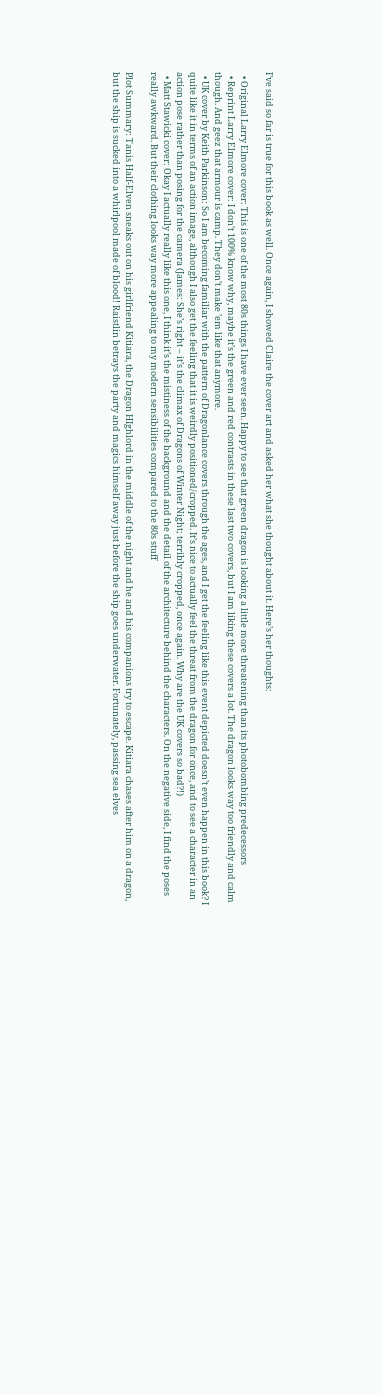I’ve said so far is true for this book as well. Once again, I showed Claire the cover art and asked her what she thought about it. Here’s her thoughts:

  • Original Larry Elmore cover: This is one of the most 80s things I have ever seen. Happy to see that green dragon is looking a little more threatening than its photobombing predecessors
  • Reprint Larry Elmore cover: I don’t 100% know why, maybe it’s the green and red contrasts in these last two covers, but I am liking these covers a lot. The dragon looks way too friendly and calm though. And geez that armour is camp. They don’t make ’em like that anymore.
  • UK cover by Keith Parkinson: So I am becoming familiar with the pattern of Dragonlance covers through the ages, and I get the feeling like this event depicted doesn’t even happen in this book? I quite like it in terms of an action image, although I also get the feeling that it is weirdly positioned/cropped. It’s nice to actually feel the threat from the dragon for once, and to see a character in an action pose rather than posing for the camera (James: She’s right – it’s the climax of Dragons of Winter Night; terribly cropped, once again. Why are the UK covers so bad?!)
  • Matt Stawicki cover: Okay I actually really like this one, I think it’s the mistiness of the background and the detail of the architecture behind the characters. On the negative side, I find the poses really awkward. But their clothing looks way more appealing to my modern sensibilities compared to the 80s stuff

Plot Summary: Tanis Half-Elven sneaks out on his girlfriend Kitiara, the Dragon HIghlord in the middle of the night and he and his companions try to escape. Kitiara chases after him on a dragon, but the ship is sucked into a whirlpool made of blood! Raistlin betrays the party and magics himself away just before the ship goes underwater. Fortunately, passing sea elves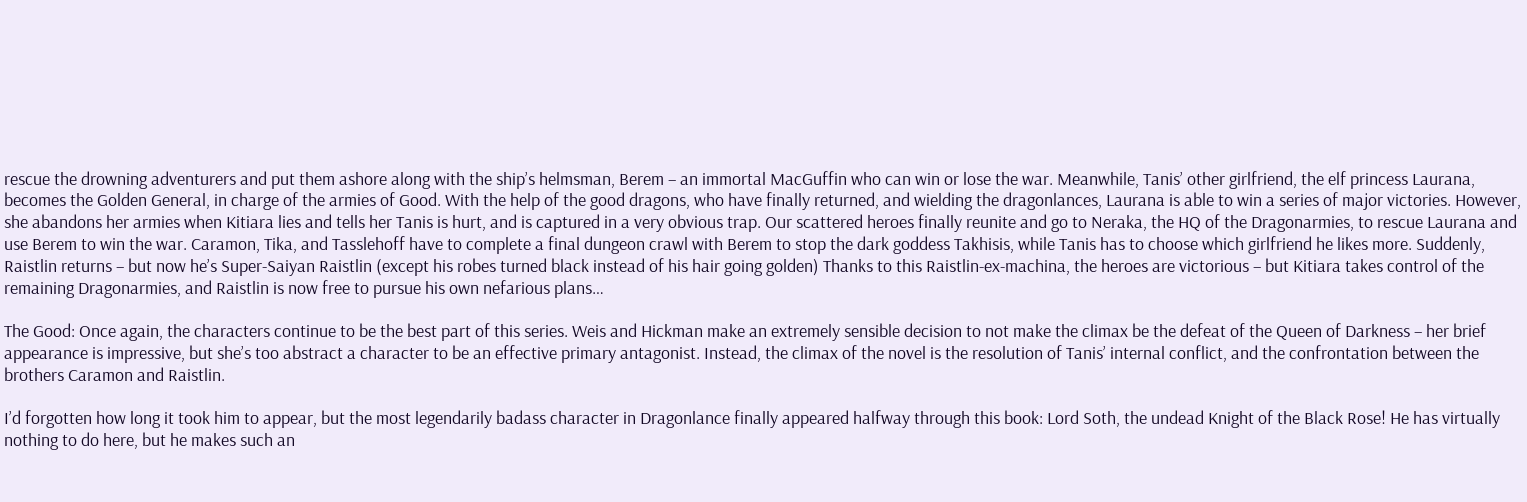rescue the drowning adventurers and put them ashore along with the ship’s helmsman, Berem – an immortal MacGuffin who can win or lose the war. Meanwhile, Tanis’ other girlfriend, the elf princess Laurana, becomes the Golden General, in charge of the armies of Good. With the help of the good dragons, who have finally returned, and wielding the dragonlances, Laurana is able to win a series of major victories. However, she abandons her armies when Kitiara lies and tells her Tanis is hurt, and is captured in a very obvious trap. Our scattered heroes finally reunite and go to Neraka, the HQ of the Dragonarmies, to rescue Laurana and use Berem to win the war. Caramon, Tika, and Tasslehoff have to complete a final dungeon crawl with Berem to stop the dark goddess Takhisis, while Tanis has to choose which girlfriend he likes more. Suddenly, Raistlin returns – but now he’s Super-Saiyan Raistlin (except his robes turned black instead of his hair going golden) Thanks to this Raistlin-ex-machina, the heroes are victorious – but Kitiara takes control of the remaining Dragonarmies, and Raistlin is now free to pursue his own nefarious plans…

The Good: Once again, the characters continue to be the best part of this series. Weis and Hickman make an extremely sensible decision to not make the climax be the defeat of the Queen of Darkness – her brief appearance is impressive, but she’s too abstract a character to be an effective primary antagonist. Instead, the climax of the novel is the resolution of Tanis’ internal conflict, and the confrontation between the brothers Caramon and Raistlin.

I’d forgotten how long it took him to appear, but the most legendarily badass character in Dragonlance finally appeared halfway through this book: Lord Soth, the undead Knight of the Black Rose! He has virtually nothing to do here, but he makes such an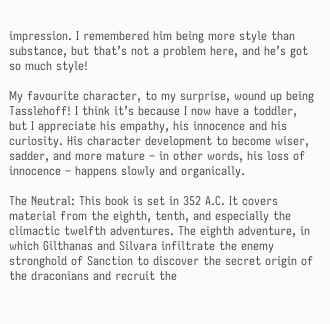impression. I remembered him being more style than substance, but that’s not a problem here, and he’s got so much style!

My favourite character, to my surprise, wound up being Tasslehoff! I think it’s because I now have a toddler, but I appreciate his empathy, his innocence and his curiosity. His character development to become wiser, sadder, and more mature – in other words, his loss of innocence – happens slowly and organically.

The Neutral: This book is set in 352 A.C. It covers material from the eighth, tenth, and especially the climactic twelfth adventures. The eighth adventure, in which Gilthanas and Silvara infiltrate the enemy stronghold of Sanction to discover the secret origin of the draconians and recruit the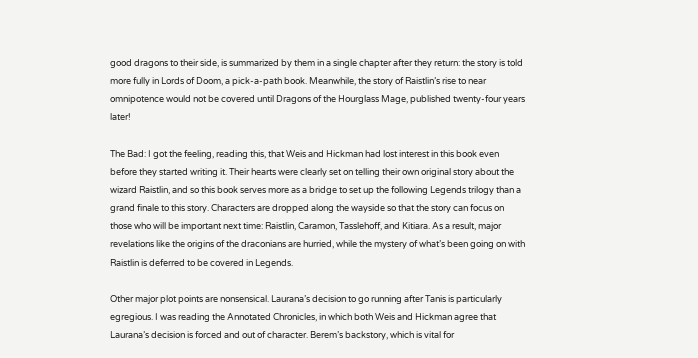good dragons to their side, is summarized by them in a single chapter after they return: the story is told more fully in Lords of Doom, a pick-a-path book. Meanwhile, the story of Raistlin’s rise to near omnipotence would not be covered until Dragons of the Hourglass Mage, published twenty-four years later!

The Bad: I got the feeling, reading this, that Weis and Hickman had lost interest in this book even before they started writing it. Their hearts were clearly set on telling their own original story about the wizard Raistlin, and so this book serves more as a bridge to set up the following Legends trilogy than a grand finale to this story. Characters are dropped along the wayside so that the story can focus on those who will be important next time: Raistlin, Caramon, Tasslehoff, and Kitiara. As a result, major revelations like the origins of the draconians are hurried, while the mystery of what’s been going on with Raistlin is deferred to be covered in Legends.

Other major plot points are nonsensical. Laurana’s decision to go running after Tanis is particularly egregious. I was reading the Annotated Chronicles, in which both Weis and Hickman agree that Laurana’s decision is forced and out of character. Berem’s backstory, which is vital for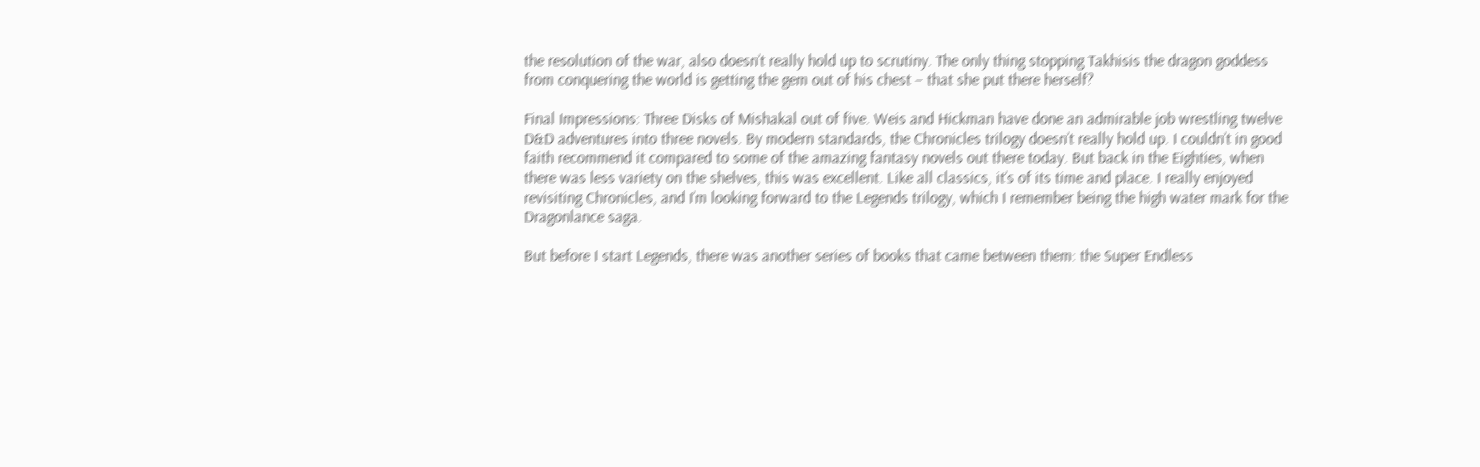the resolution of the war, also doesn’t really hold up to scrutiny. The only thing stopping Takhisis the dragon goddess from conquering the world is getting the gem out of his chest – that she put there herself?

Final Impressions: Three Disks of Mishakal out of five. Weis and Hickman have done an admirable job wrestling twelve D&D adventures into three novels. By modern standards, the Chronicles trilogy doesn’t really hold up. I couldn’t in good faith recommend it compared to some of the amazing fantasy novels out there today. But back in the Eighties, when there was less variety on the shelves, this was excellent. Like all classics, it’s of its time and place. I really enjoyed revisiting Chronicles, and I’m looking forward to the Legends trilogy, which I remember being the high water mark for the Dragonlance saga.

But before I start Legends, there was another series of books that came between them: the Super Endless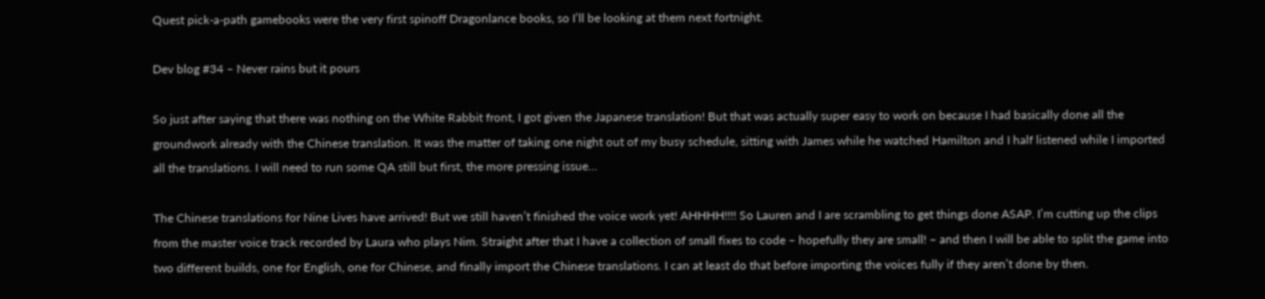Quest pick-a-path gamebooks were the very first spinoff Dragonlance books, so I’ll be looking at them next fortnight.

Dev blog #34 – Never rains but it pours

So just after saying that there was nothing on the White Rabbit front, I got given the Japanese translation! But that was actually super easy to work on because I had basically done all the groundwork already with the Chinese translation. It was the matter of taking one night out of my busy schedule, sitting with James while he watched Hamilton and I half listened while I imported all the translations. I will need to run some QA still but first, the more pressing issue…

The Chinese translations for Nine Lives have arrived! But we still haven’t finished the voice work yet! AHHHH!!!! So Lauren and I are scrambling to get things done ASAP. I’m cutting up the clips from the master voice track recorded by Laura who plays Nim. Straight after that I have a collection of small fixes to code – hopefully they are small! – and then I will be able to split the game into two different builds, one for English, one for Chinese, and finally import the Chinese translations. I can at least do that before importing the voices fully if they aren’t done by then.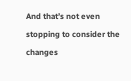And that’s not even stopping to consider the changes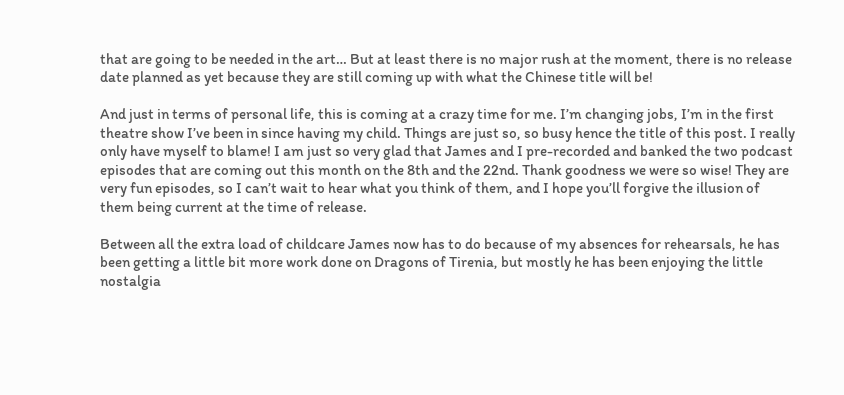that are going to be needed in the art… But at least there is no major rush at the moment, there is no release date planned as yet because they are still coming up with what the Chinese title will be!

And just in terms of personal life, this is coming at a crazy time for me. I’m changing jobs, I’m in the first theatre show I’ve been in since having my child. Things are just so, so busy hence the title of this post. I really only have myself to blame! I am just so very glad that James and I pre-recorded and banked the two podcast episodes that are coming out this month on the 8th and the 22nd. Thank goodness we were so wise! They are very fun episodes, so I can’t wait to hear what you think of them, and I hope you’ll forgive the illusion of them being current at the time of release.

Between all the extra load of childcare James now has to do because of my absences for rehearsals, he has been getting a little bit more work done on Dragons of Tirenia, but mostly he has been enjoying the little nostalgia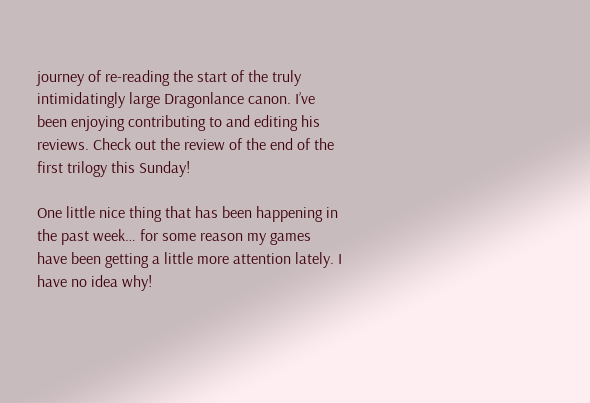journey of re-reading the start of the truly intimidatingly large Dragonlance canon. I’ve been enjoying contributing to and editing his reviews. Check out the review of the end of the first trilogy this Sunday!

One little nice thing that has been happening in the past week… for some reason my games have been getting a little more attention lately. I have no idea why!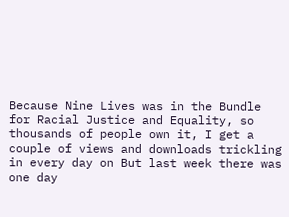Because Nine Lives was in the Bundle for Racial Justice and Equality, so thousands of people own it, I get a couple of views and downloads trickling in every day on But last week there was one day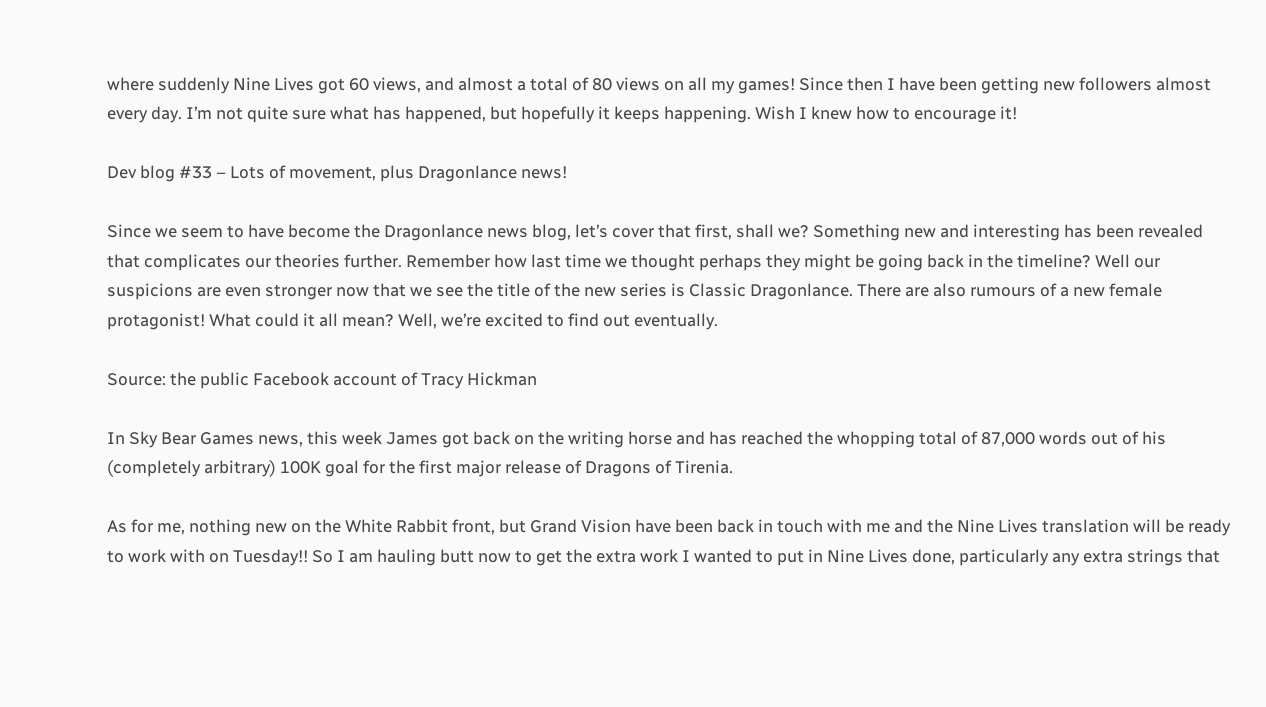where suddenly Nine Lives got 60 views, and almost a total of 80 views on all my games! Since then I have been getting new followers almost every day. I’m not quite sure what has happened, but hopefully it keeps happening. Wish I knew how to encourage it!

Dev blog #33 – Lots of movement, plus Dragonlance news!

Since we seem to have become the Dragonlance news blog, let’s cover that first, shall we? Something new and interesting has been revealed that complicates our theories further. Remember how last time we thought perhaps they might be going back in the timeline? Well our suspicions are even stronger now that we see the title of the new series is Classic Dragonlance. There are also rumours of a new female protagonist! What could it all mean? Well, we’re excited to find out eventually.

Source: the public Facebook account of Tracy Hickman

In Sky Bear Games news, this week James got back on the writing horse and has reached the whopping total of 87,000 words out of his (completely arbitrary) 100K goal for the first major release of Dragons of Tirenia.

As for me, nothing new on the White Rabbit front, but Grand Vision have been back in touch with me and the Nine Lives translation will be ready to work with on Tuesday!! So I am hauling butt now to get the extra work I wanted to put in Nine Lives done, particularly any extra strings that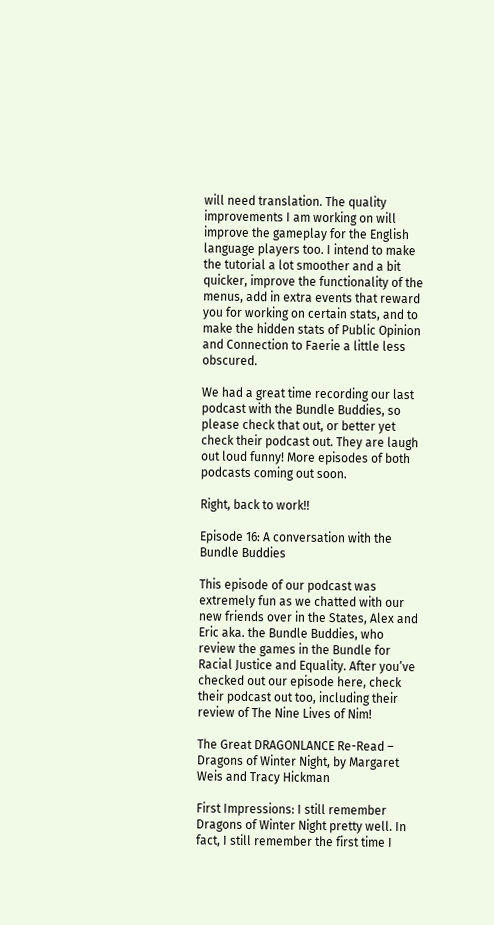will need translation. The quality improvements I am working on will improve the gameplay for the English language players too. I intend to make the tutorial a lot smoother and a bit quicker, improve the functionality of the menus, add in extra events that reward you for working on certain stats, and to make the hidden stats of Public Opinion and Connection to Faerie a little less obscured.

We had a great time recording our last podcast with the Bundle Buddies, so please check that out, or better yet check their podcast out. They are laugh out loud funny! More episodes of both podcasts coming out soon.

Right, back to work!!

Episode 16: A conversation with the Bundle Buddies

This episode of our podcast was extremely fun as we chatted with our new friends over in the States, Alex and Eric aka. the Bundle Buddies, who review the games in the Bundle for Racial Justice and Equality. After you’ve checked out our episode here, check their podcast out too, including their review of The Nine Lives of Nim!

The Great DRAGONLANCE Re-Read – Dragons of Winter Night, by Margaret Weis and Tracy Hickman

First Impressions: I still remember Dragons of Winter Night pretty well. In fact, I still remember the first time I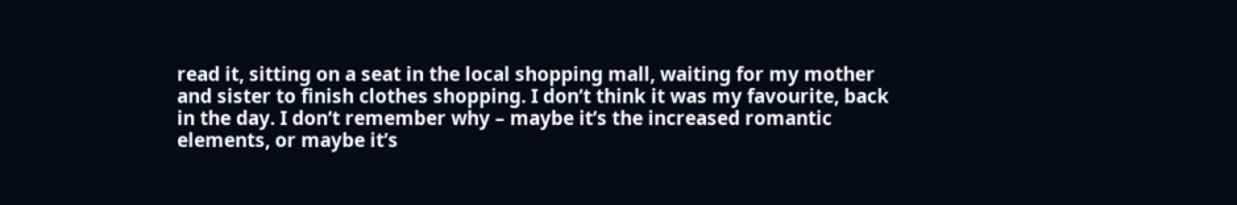read it, sitting on a seat in the local shopping mall, waiting for my mother and sister to finish clothes shopping. I don’t think it was my favourite, back in the day. I don’t remember why – maybe it’s the increased romantic elements, or maybe it’s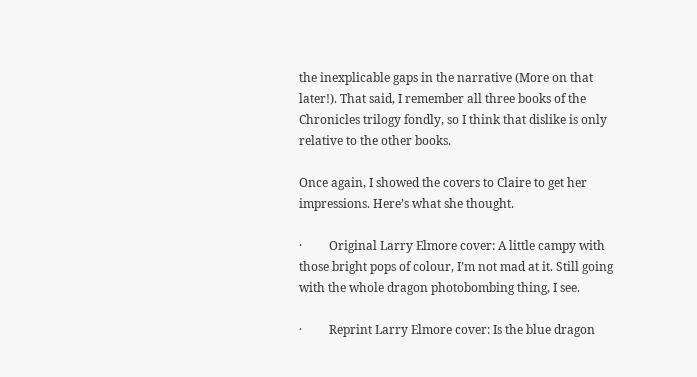the inexplicable gaps in the narrative (More on that later!). That said, I remember all three books of the Chronicles trilogy fondly, so I think that dislike is only relative to the other books.

Once again, I showed the covers to Claire to get her impressions. Here’s what she thought.

·         Original Larry Elmore cover: A little campy with those bright pops of colour, I’m not mad at it. Still going with the whole dragon photobombing thing, I see.

·         Reprint Larry Elmore cover: Is the blue dragon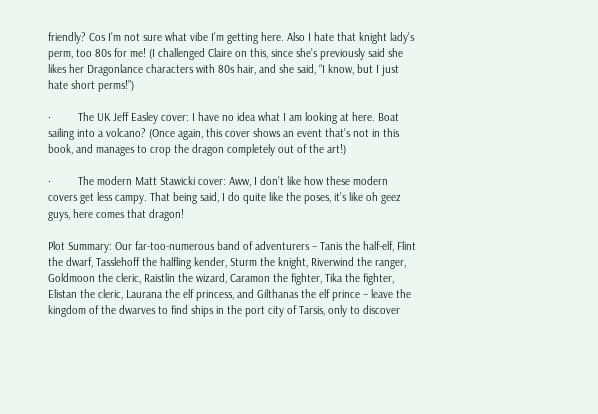friendly? Cos I’m not sure what vibe I’m getting here. Also I hate that knight lady’s perm, too 80s for me! (I challenged Claire on this, since she’s previously said she likes her Dragonlance characters with 80s hair, and she said, “I know, but I just hate short perms!”)

·         The UK Jeff Easley cover: I have no idea what I am looking at here. Boat sailing into a volcano? (Once again, this cover shows an event that’s not in this book, and manages to crop the dragon completely out of the art!)

·         The modern Matt Stawicki cover: Aww, I don’t like how these modern covers get less campy. That being said, I do quite like the poses, it’s like oh geez guys, here comes that dragon!

Plot Summary: Our far-too-numerous band of adventurers – Tanis the half-elf, Flint the dwarf, Tasslehoff the halfling kender, Sturm the knight, Riverwind the ranger, Goldmoon the cleric, Raistlin the wizard, Caramon the fighter, Tika the fighter, Elistan the cleric, Laurana the elf princess, and Gilthanas the elf prince – leave the kingdom of the dwarves to find ships in the port city of Tarsis, only to discover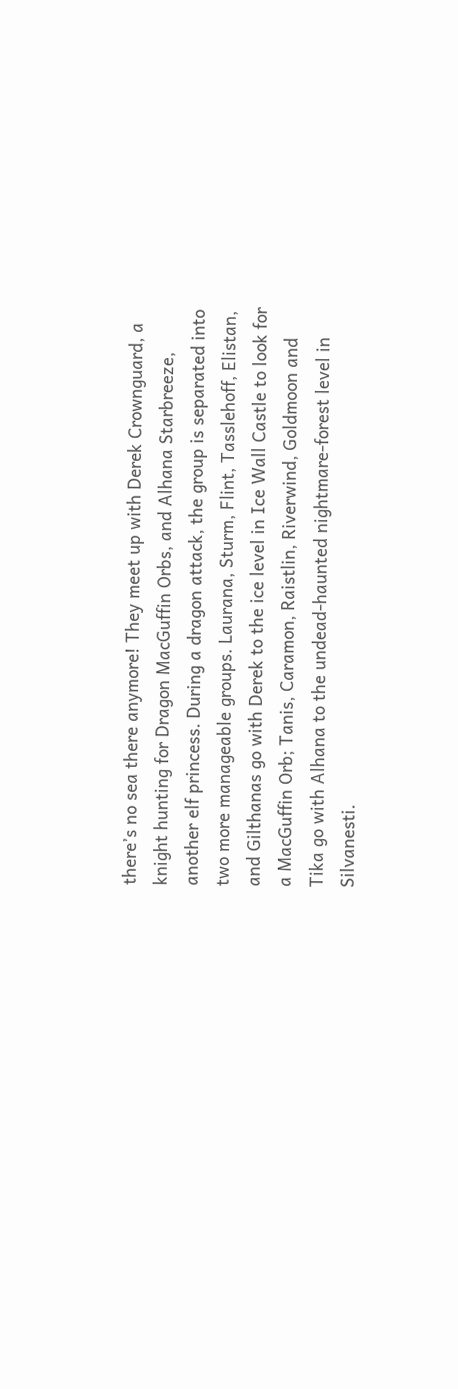there’s no sea there anymore! They meet up with Derek Crownguard, a knight hunting for Dragon MacGuffin Orbs, and Alhana Starbreeze, another elf princess. During a dragon attack, the group is separated into two more manageable groups. Laurana, Sturm, Flint, Tasslehoff, Elistan, and Gilthanas go with Derek to the ice level in Ice Wall Castle to look for a MacGuffin Orb; Tanis, Caramon, Raistlin, Riverwind, Goldmoon and Tika go with Alhana to the undead-haunted nightmare-forest level in Silvanesti.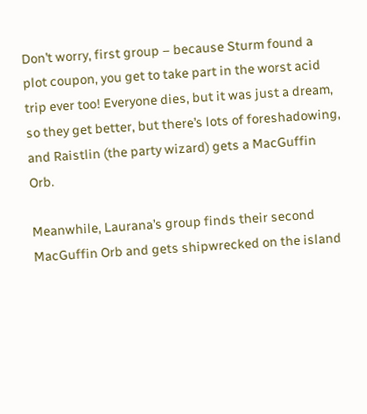Don’t worry, first group – because Sturm found a plot coupon, you get to take part in the worst acid trip ever too! Everyone dies, but it was just a dream, so they get better, but there’s lots of foreshadowing, and Raistlin (the party wizard) gets a MacGuffin Orb.

Meanwhile, Laurana’s group finds their second MacGuffin Orb and gets shipwrecked on the island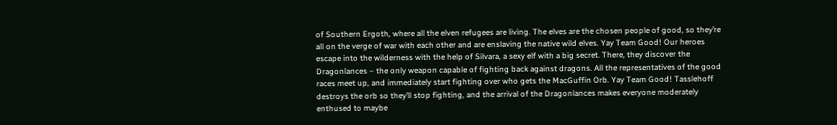of Southern Ergoth, where all the elven refugees are living. The elves are the chosen people of good, so they’re all on the verge of war with each other and are enslaving the native wild elves. Yay Team Good! Our heroes escape into the wilderness with the help of Silvara, a sexy elf with a big secret. There, they discover the Dragonlances – the only weapon capable of fighting back against dragons. All the representatives of the good races meet up, and immediately start fighting over who gets the MacGuffin Orb. Yay Team Good! Tasslehoff destroys the orb so they’ll stop fighting, and the arrival of the Dragonlances makes everyone moderately enthused to maybe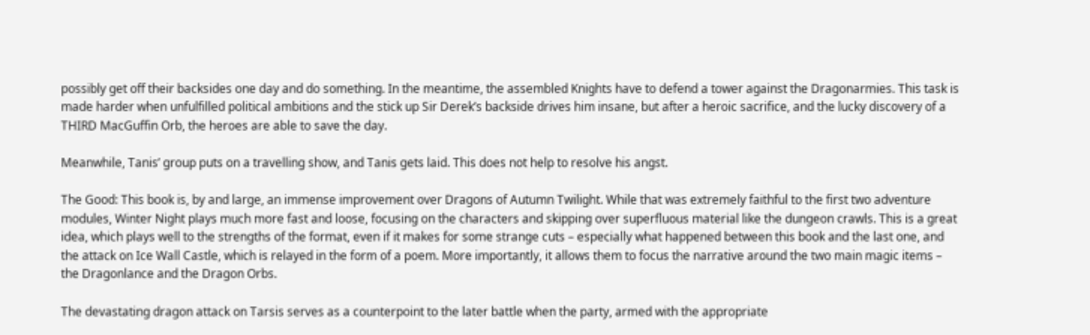possibly get off their backsides one day and do something. In the meantime, the assembled Knights have to defend a tower against the Dragonarmies. This task is made harder when unfulfilled political ambitions and the stick up Sir Derek’s backside drives him insane, but after a heroic sacrifice, and the lucky discovery of a THIRD MacGuffin Orb, the heroes are able to save the day.

Meanwhile, Tanis’ group puts on a travelling show, and Tanis gets laid. This does not help to resolve his angst.

The Good: This book is, by and large, an immense improvement over Dragons of Autumn Twilight. While that was extremely faithful to the first two adventure modules, Winter Night plays much more fast and loose, focusing on the characters and skipping over superfluous material like the dungeon crawls. This is a great idea, which plays well to the strengths of the format, even if it makes for some strange cuts – especially what happened between this book and the last one, and the attack on Ice Wall Castle, which is relayed in the form of a poem. More importantly, it allows them to focus the narrative around the two main magic items – the Dragonlance and the Dragon Orbs.

The devastating dragon attack on Tarsis serves as a counterpoint to the later battle when the party, armed with the appropriate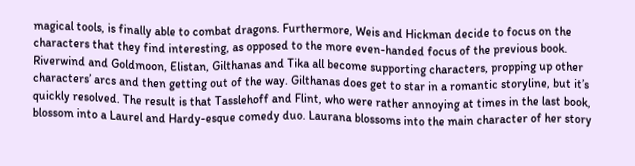magical tools, is finally able to combat dragons. Furthermore, Weis and Hickman decide to focus on the characters that they find interesting, as opposed to the more even-handed focus of the previous book. Riverwind and Goldmoon, Elistan, Gilthanas and Tika all become supporting characters, propping up other characters’ arcs and then getting out of the way. Gilthanas does get to star in a romantic storyline, but it’s quickly resolved. The result is that Tasslehoff and Flint, who were rather annoying at times in the last book, blossom into a Laurel and Hardy-esque comedy duo. Laurana blossoms into the main character of her story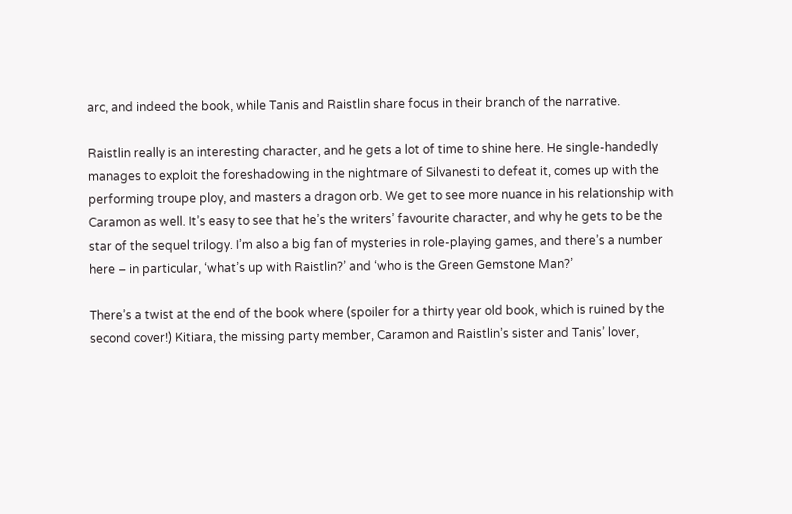arc, and indeed the book, while Tanis and Raistlin share focus in their branch of the narrative.

Raistlin really is an interesting character, and he gets a lot of time to shine here. He single-handedly manages to exploit the foreshadowing in the nightmare of Silvanesti to defeat it, comes up with the performing troupe ploy, and masters a dragon orb. We get to see more nuance in his relationship with Caramon as well. It’s easy to see that he’s the writers’ favourite character, and why he gets to be the star of the sequel trilogy. I’m also a big fan of mysteries in role-playing games, and there’s a number here – in particular, ‘what’s up with Raistlin?’ and ‘who is the Green Gemstone Man?’

There’s a twist at the end of the book where (spoiler for a thirty year old book, which is ruined by the second cover!) Kitiara, the missing party member, Caramon and Raistlin’s sister and Tanis’ lover,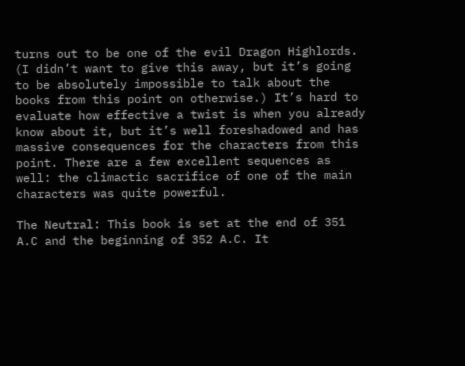turns out to be one of the evil Dragon Highlords. (I didn’t want to give this away, but it’s going to be absolutely impossible to talk about the books from this point on otherwise.) It’s hard to evaluate how effective a twist is when you already know about it, but it’s well foreshadowed and has massive consequences for the characters from this point. There are a few excellent sequences as well: the climactic sacrifice of one of the main characters was quite powerful.

The Neutral: This book is set at the end of 351 A.C and the beginning of 352 A.C. It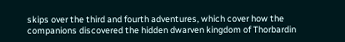skips over the third and fourth adventures, which cover how the companions discovered the hidden dwarven kingdom of Thorbardin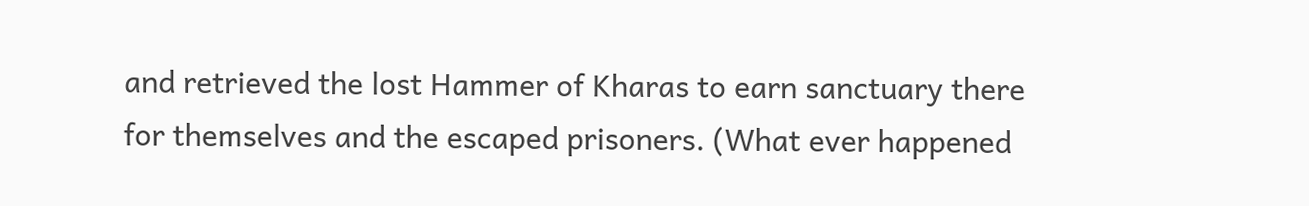and retrieved the lost Hammer of Kharas to earn sanctuary there for themselves and the escaped prisoners. (What ever happened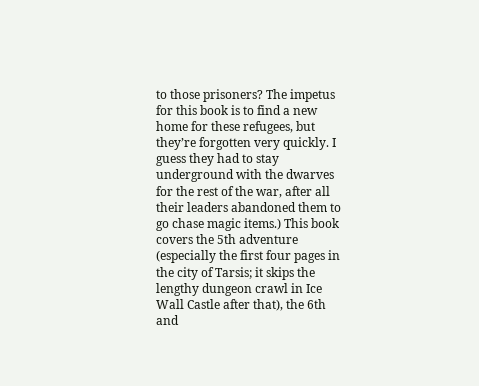to those prisoners? The impetus for this book is to find a new home for these refugees, but they’re forgotten very quickly. I guess they had to stay underground with the dwarves for the rest of the war, after all their leaders abandoned them to go chase magic items.) This book covers the 5th adventure (especially the first four pages in the city of Tarsis; it skips the lengthy dungeon crawl in Ice Wall Castle after that), the 6th and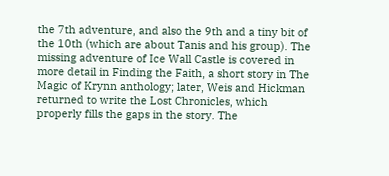the 7th adventure, and also the 9th and a tiny bit of the 10th (which are about Tanis and his group). The missing adventure of Ice Wall Castle is covered in more detail in Finding the Faith, a short story in The Magic of Krynn anthology; later, Weis and Hickman returned to write the Lost Chronicles, which properly fills the gaps in the story. The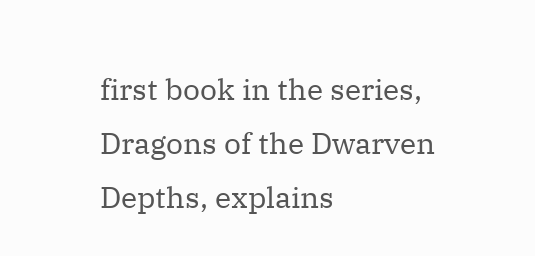first book in the series, Dragons of the Dwarven Depths, explains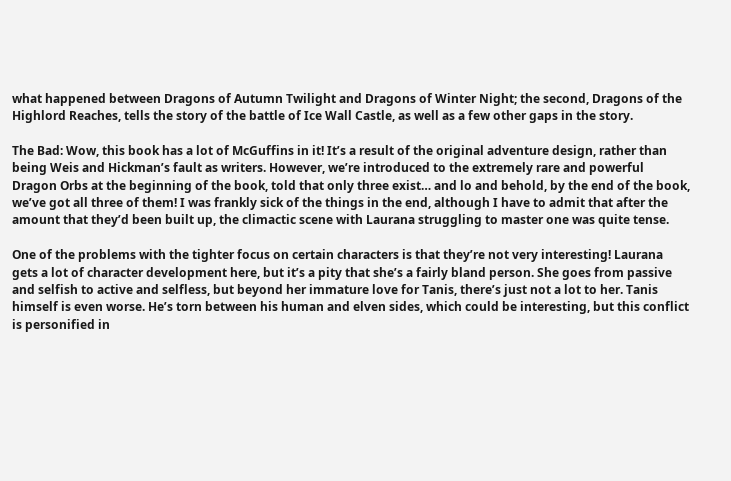what happened between Dragons of Autumn Twilight and Dragons of Winter Night; the second, Dragons of the Highlord Reaches, tells the story of the battle of Ice Wall Castle, as well as a few other gaps in the story.

The Bad: Wow, this book has a lot of McGuffins in it! It’s a result of the original adventure design, rather than being Weis and Hickman’s fault as writers. However, we’re introduced to the extremely rare and powerful Dragon Orbs at the beginning of the book, told that only three exist… and lo and behold, by the end of the book, we’ve got all three of them! I was frankly sick of the things in the end, although I have to admit that after the amount that they’d been built up, the climactic scene with Laurana struggling to master one was quite tense.

One of the problems with the tighter focus on certain characters is that they’re not very interesting! Laurana gets a lot of character development here, but it’s a pity that she’s a fairly bland person. She goes from passive and selfish to active and selfless, but beyond her immature love for Tanis, there’s just not a lot to her. Tanis himself is even worse. He’s torn between his human and elven sides, which could be interesting, but this conflict is personified in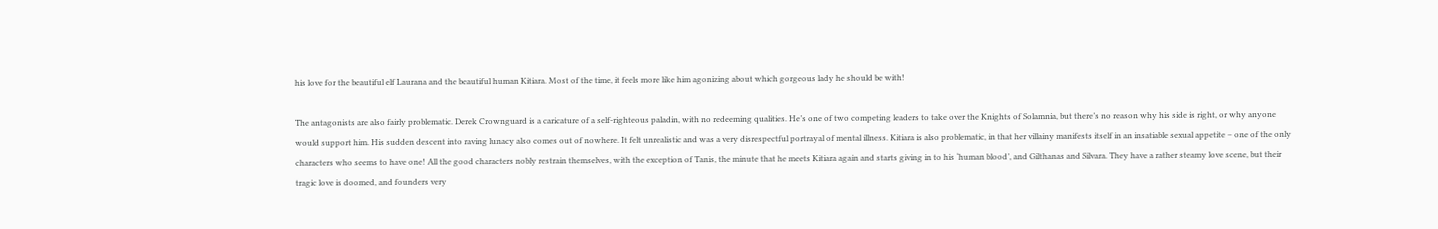his love for the beautiful elf Laurana and the beautiful human Kitiara. Most of the time, it feels more like him agonizing about which gorgeous lady he should be with!

The antagonists are also fairly problematic. Derek Crownguard is a caricature of a self-righteous paladin, with no redeeming qualities. He’s one of two competing leaders to take over the Knights of Solamnia, but there’s no reason why his side is right, or why anyone would support him. His sudden descent into raving lunacy also comes out of nowhere. It felt unrealistic and was a very disrespectful portrayal of mental illness. Kitiara is also problematic, in that her villainy manifests itself in an insatiable sexual appetite – one of the only characters who seems to have one! All the good characters nobly restrain themselves, with the exception of Tanis, the minute that he meets Kitiara again and starts giving in to his ‘human blood’, and Gilthanas and Silvara. They have a rather steamy love scene, but their tragic love is doomed, and founders very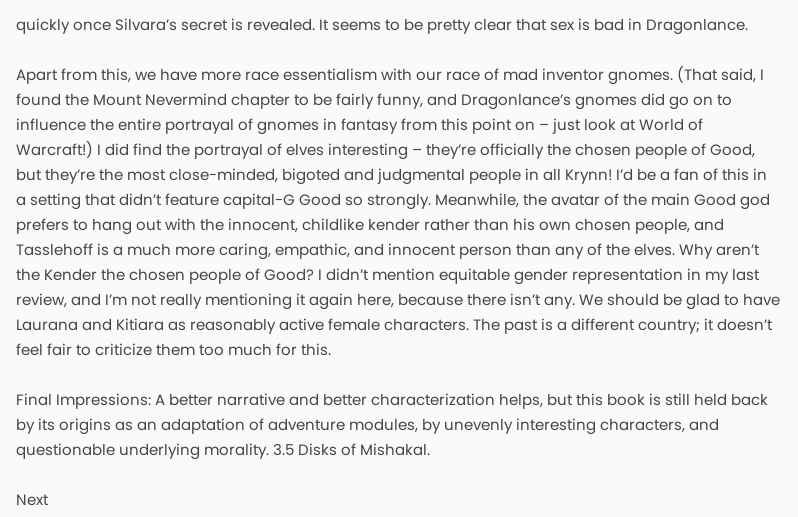quickly once Silvara’s secret is revealed. It seems to be pretty clear that sex is bad in Dragonlance.

Apart from this, we have more race essentialism with our race of mad inventor gnomes. (That said, I found the Mount Nevermind chapter to be fairly funny, and Dragonlance’s gnomes did go on to influence the entire portrayal of gnomes in fantasy from this point on – just look at World of Warcraft!) I did find the portrayal of elves interesting – they’re officially the chosen people of Good, but they’re the most close-minded, bigoted and judgmental people in all Krynn! I’d be a fan of this in a setting that didn’t feature capital-G Good so strongly. Meanwhile, the avatar of the main Good god prefers to hang out with the innocent, childlike kender rather than his own chosen people, and Tasslehoff is a much more caring, empathic, and innocent person than any of the elves. Why aren’t the Kender the chosen people of Good? I didn’t mention equitable gender representation in my last review, and I’m not really mentioning it again here, because there isn’t any. We should be glad to have Laurana and Kitiara as reasonably active female characters. The past is a different country; it doesn’t feel fair to criticize them too much for this.

Final Impressions: A better narrative and better characterization helps, but this book is still held back by its origins as an adaptation of adventure modules, by unevenly interesting characters, and questionable underlying morality. 3.5 Disks of Mishakal.

Next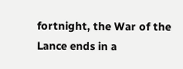fortnight, the War of the Lance ends in a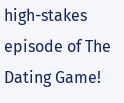high-stakes episode of The Dating Game!